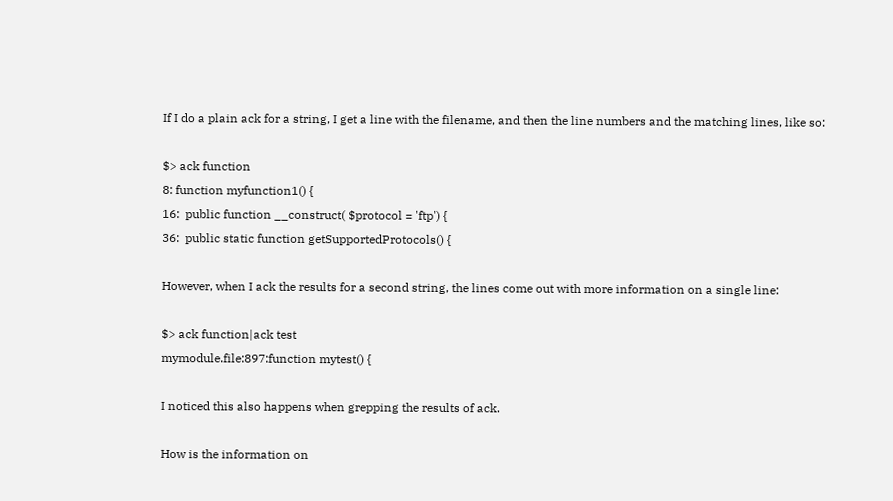If I do a plain ack for a string, I get a line with the filename, and then the line numbers and the matching lines, like so:

$> ack function
8: function myfunction1() {
16:  public function __construct( $protocol = 'ftp') {
36:  public static function getSupportedProtocols() {

However, when I ack the results for a second string, the lines come out with more information on a single line:

$> ack function|ack test
mymodule.file:897:function mytest() {

I noticed this also happens when grepping the results of ack.

How is the information on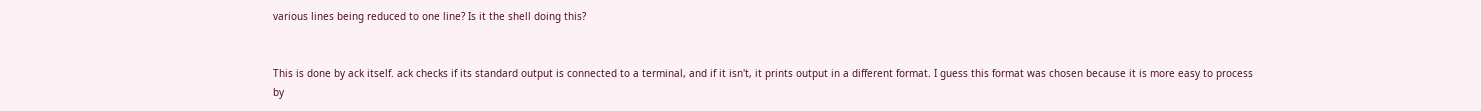various lines being reduced to one line? Is it the shell doing this?


This is done by ack itself. ack checks if its standard output is connected to a terminal, and if it isn't, it prints output in a different format. I guess this format was chosen because it is more easy to process by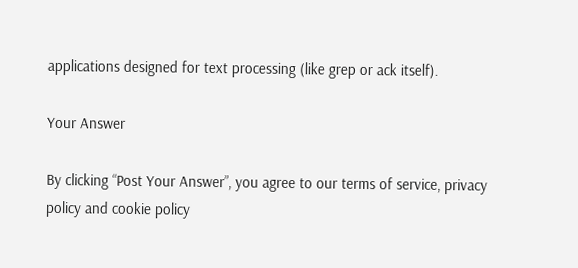applications designed for text processing (like grep or ack itself).

Your Answer

By clicking “Post Your Answer”, you agree to our terms of service, privacy policy and cookie policy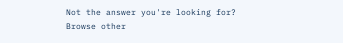Not the answer you're looking for? Browse other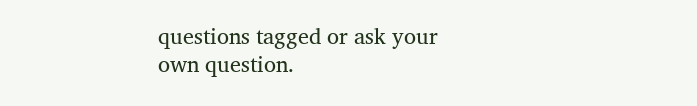questions tagged or ask your own question.